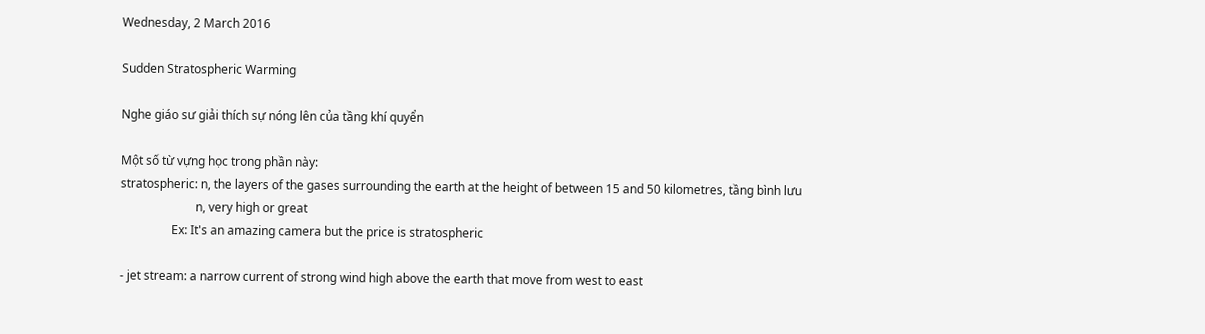Wednesday, 2 March 2016

Sudden Stratospheric Warming

Nghe giáo sư giải thích sự nóng lên của tầng khí quyển

Một số từ vựng học trong phần này:
stratospheric: n, the layers of the gases surrounding the earth at the height of between 15 and 50 kilometres, tầng bình lưu
                         n, very high or great
                 Ex: It's an amazing camera but the price is stratospheric

- jet stream: a narrow current of strong wind high above the earth that move from west to east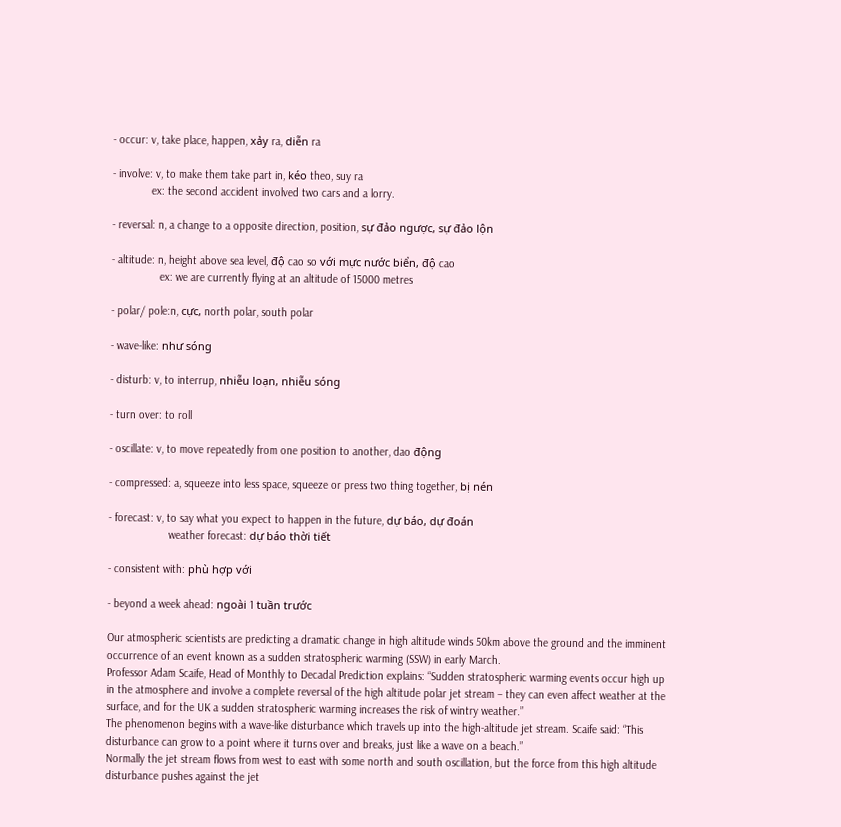- occur: v, take place, happen, xảy ra, diễn ra

- involve: v, to make them take part in, kéo theo, suy ra
             ex: the second accident involved two cars and a lorry.

- reversal: n, a change to a opposite direction, position, sự đảo ngược, sự đảo lộn

- altitude: n, height above sea level, độ cao so với mực nước biển, độ cao
                ex: we are currently flying at an altitude of 15000 metres

- polar/ pole:n, cực, north polar, south polar

- wave-like: như sóng

- disturb: v, to interrup, nhiễu loạn, nhiễu sóng

- turn over: to roll

- oscillate: v, to move repeatedly from one position to another, dao động

- compressed: a, squeeze into less space, squeeze or press two thing together, bị nén

- forecast: v, to say what you expect to happen in the future, dự báo, dự đoán
                    weather forecast: dự báo thời tiết

- consistent with: phù hợp với

- beyond a week ahead: ngoài 1 tuần trước

Our atmospheric scientists are predicting a dramatic change in high altitude winds 50km above the ground and the imminent occurrence of an event known as a sudden stratospheric warming (SSW) in early March.
Professor Adam Scaife, Head of Monthly to Decadal Prediction explains: “Sudden stratospheric warming events occur high up in the atmosphere and involve a complete reversal of the high altitude polar jet stream – they can even affect weather at the surface, and for the UK a sudden stratospheric warming increases the risk of wintry weather.”
The phenomenon begins with a wave-like disturbance which travels up into the high-altitude jet stream. Scaife said: “This disturbance can grow to a point where it turns over and breaks, just like a wave on a beach.”
Normally the jet stream flows from west to east with some north and south oscillation, but the force from this high altitude disturbance pushes against the jet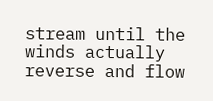stream until the winds actually reverse and flow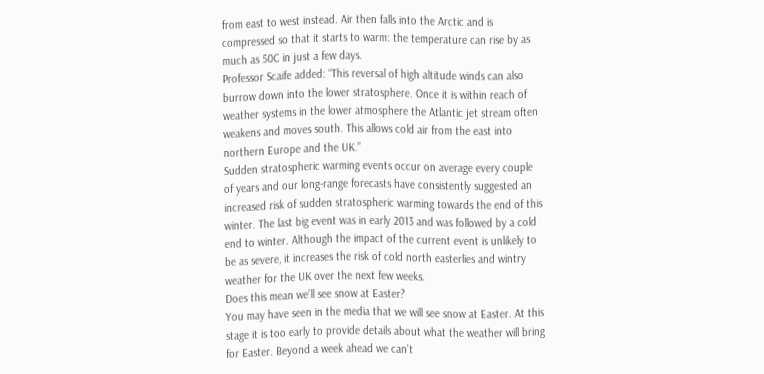from east to west instead. Air then falls into the Arctic and is compressed so that it starts to warm: the temperature can rise by as much as 50C in just a few days.
Professor Scaife added: “This reversal of high altitude winds can also burrow down into the lower stratosphere. Once it is within reach of weather systems in the lower atmosphere the Atlantic jet stream often weakens and moves south. This allows cold air from the east into northern Europe and the UK.”
Sudden stratospheric warming events occur on average every couple of years and our long-range forecasts have consistently suggested an increased risk of sudden stratospheric warming towards the end of this winter. The last big event was in early 2013 and was followed by a cold end to winter. Although the impact of the current event is unlikely to be as severe, it increases the risk of cold north easterlies and wintry weather for the UK over the next few weeks.
Does this mean we’ll see snow at Easter?
You may have seen in the media that we will see snow at Easter. At this stage it is too early to provide details about what the weather will bring for Easter. Beyond a week ahead we can’t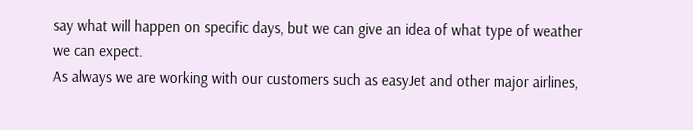say what will happen on specific days, but we can give an idea of what type of weather we can expect.
As always we are working with our customers such as easyJet and other major airlines,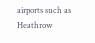airports such as Heathrow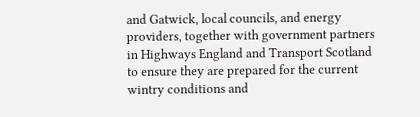and Gatwick, local councils, and energy providers, together with government partners in Highways England and Transport Scotland to ensure they are prepared for the current wintry conditions and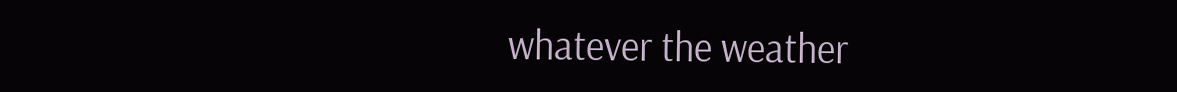whatever the weather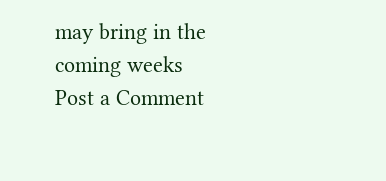may bring in the coming weeks
Post a Comment